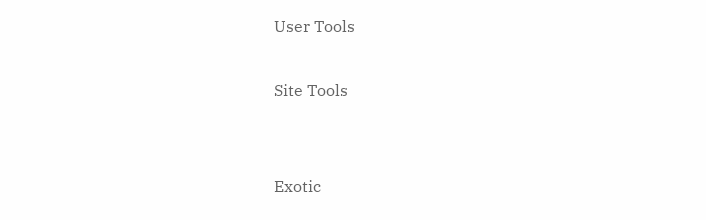User Tools

Site Tools


Exotic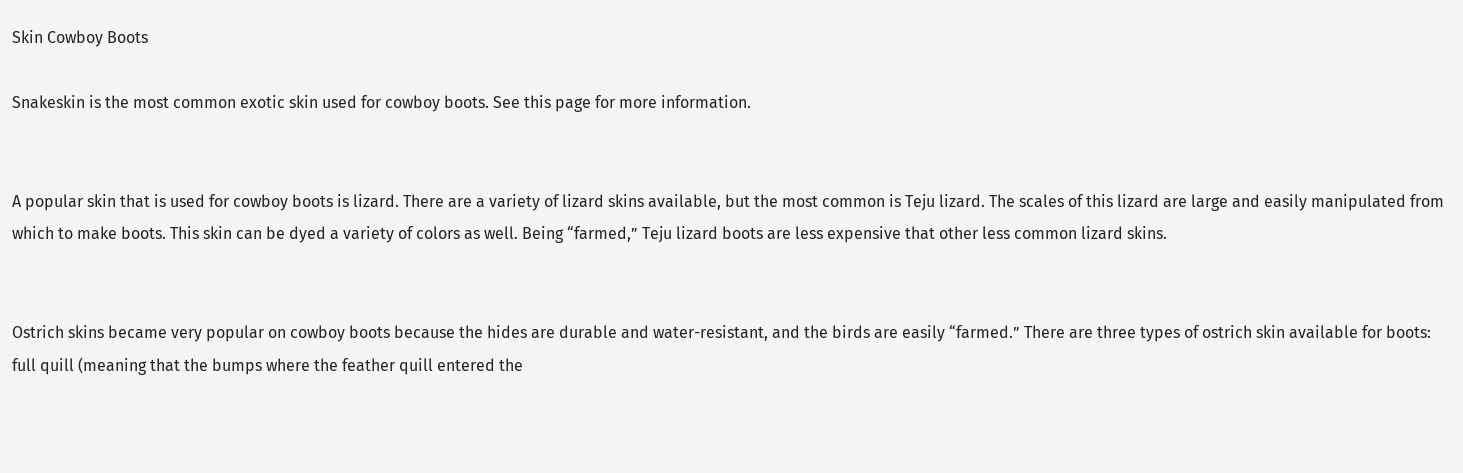Skin Cowboy Boots

Snakeskin is the most common exotic skin used for cowboy boots. See this page for more information.


A popular skin that is used for cowboy boots is lizard. There are a variety of lizard skins available, but the most common is Teju lizard. The scales of this lizard are large and easily manipulated from which to make boots. This skin can be dyed a variety of colors as well. Being “farmed,” Teju lizard boots are less expensive that other less common lizard skins.


Ostrich skins became very popular on cowboy boots because the hides are durable and water-resistant, and the birds are easily “farmed.” There are three types of ostrich skin available for boots: full quill (meaning that the bumps where the feather quill entered the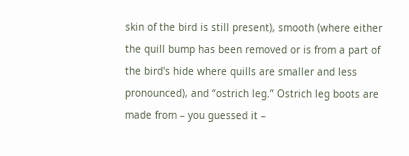skin of the bird is still present), smooth (where either the quill bump has been removed or is from a part of the bird's hide where quills are smaller and less pronounced), and “ostrich leg.” Ostrich leg boots are made from – you guessed it –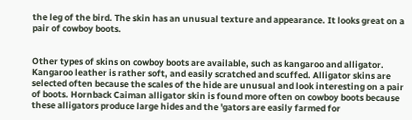the leg of the bird. The skin has an unusual texture and appearance. It looks great on a pair of cowboy boots.


Other types of skins on cowboy boots are available, such as kangaroo and alligator. Kangaroo leather is rather soft, and easily scratched and scuffed. Alligator skins are selected often because the scales of the hide are unusual and look interesting on a pair of boots. Hornback Caiman alligator skin is found more often on cowboy boots because these alligators produce large hides and the 'gators are easily farmed for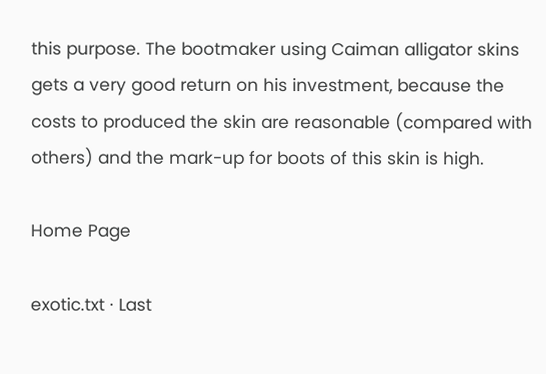this purpose. The bootmaker using Caiman alligator skins gets a very good return on his investment, because the costs to produced the skin are reasonable (compared with others) and the mark-up for boots of this skin is high.

Home Page

exotic.txt · Last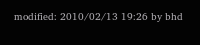modified: 2010/02/13 19:26 by bhd